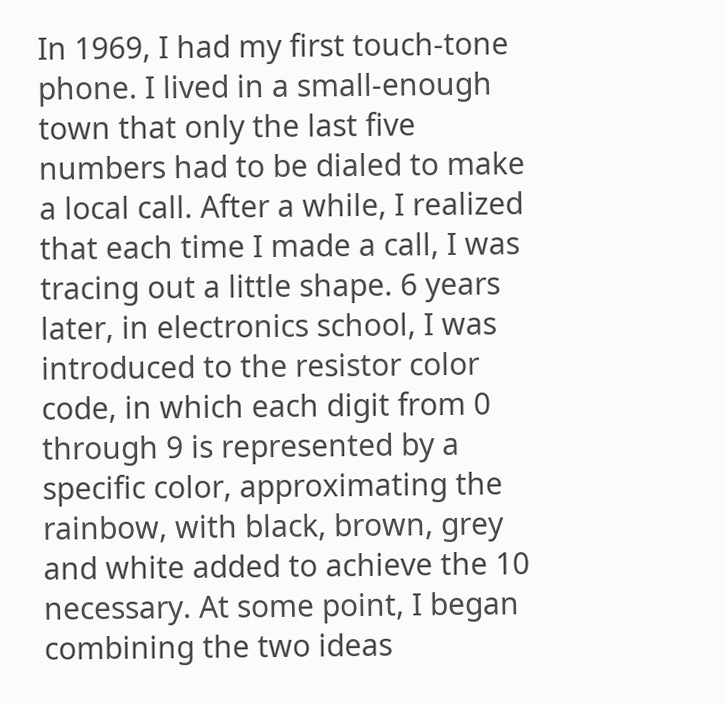In 1969, I had my first touch-tone phone. I lived in a small-enough town that only the last five numbers had to be dialed to make a local call. After a while, I realized that each time I made a call, I was tracing out a little shape. 6 years later, in electronics school, I was introduced to the resistor color code, in which each digit from 0 through 9 is represented by a specific color, approximating the rainbow, with black, brown, grey and white added to achieve the 10 necessary. At some point, I began combining the two ideas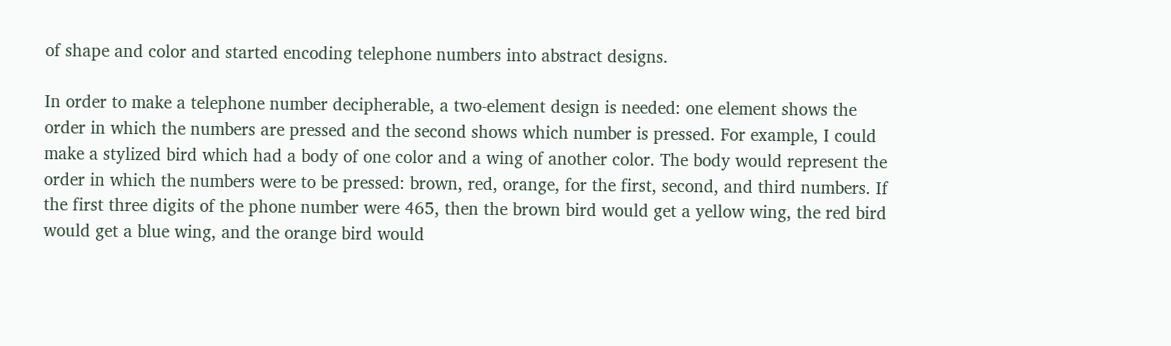of shape and color and started encoding telephone numbers into abstract designs.

In order to make a telephone number decipherable, a two-element design is needed: one element shows the order in which the numbers are pressed and the second shows which number is pressed. For example, I could make a stylized bird which had a body of one color and a wing of another color. The body would represent the order in which the numbers were to be pressed: brown, red, orange, for the first, second, and third numbers. If the first three digits of the phone number were 465, then the brown bird would get a yellow wing, the red bird would get a blue wing, and the orange bird would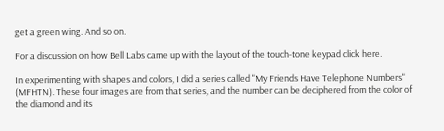get a green wing. And so on.

For a discussion on how Bell Labs came up with the layout of the touch-tone keypad click here.

In experimenting with shapes and colors, I did a series called "My Friends Have Telephone Numbers" (MFHTN). These four images are from that series, and the number can be deciphered from the color of the diamond and its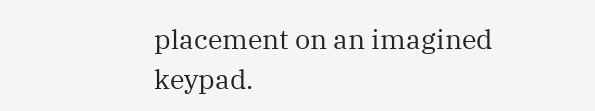placement on an imagined keypad.